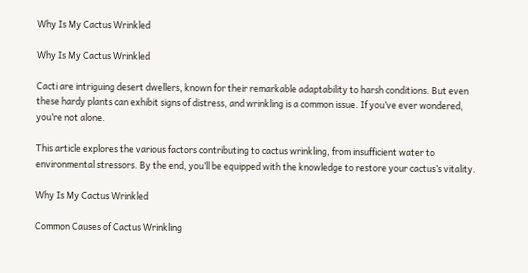Why Is My Cactus Wrinkled

Why Is My Cactus Wrinkled

Cacti are intriguing desert dwellers, known for their remarkable adaptability to harsh conditions. But even these hardy plants can exhibit signs of distress, and wrinkling is a common issue. If you’ve ever wondered, you’re not alone.

This article explores the various factors contributing to cactus wrinkling, from insufficient water to environmental stressors. By the end, you’ll be equipped with the knowledge to restore your cactus’s vitality.

Why Is My Cactus Wrinkled

Common Causes of Cactus Wrinkling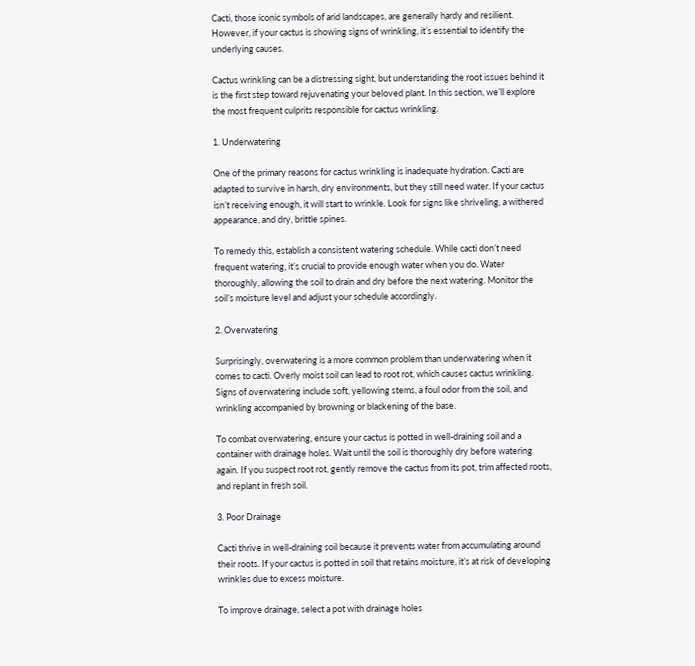Cacti, those iconic symbols of arid landscapes, are generally hardy and resilient. However, if your cactus is showing signs of wrinkling, it’s essential to identify the underlying causes.

Cactus wrinkling can be a distressing sight, but understanding the root issues behind it is the first step toward rejuvenating your beloved plant. In this section, we’ll explore the most frequent culprits responsible for cactus wrinkling.

1. Underwatering

One of the primary reasons for cactus wrinkling is inadequate hydration. Cacti are adapted to survive in harsh, dry environments, but they still need water. If your cactus isn’t receiving enough, it will start to wrinkle. Look for signs like shriveling, a withered appearance, and dry, brittle spines.

To remedy this, establish a consistent watering schedule. While cacti don’t need frequent watering, it’s crucial to provide enough water when you do. Water thoroughly, allowing the soil to drain and dry before the next watering. Monitor the soil’s moisture level and adjust your schedule accordingly.

2. Overwatering

Surprisingly, overwatering is a more common problem than underwatering when it comes to cacti. Overly moist soil can lead to root rot, which causes cactus wrinkling. Signs of overwatering include soft, yellowing stems, a foul odor from the soil, and wrinkling accompanied by browning or blackening of the base.

To combat overwatering, ensure your cactus is potted in well-draining soil and a container with drainage holes. Wait until the soil is thoroughly dry before watering again. If you suspect root rot, gently remove the cactus from its pot, trim affected roots, and replant in fresh soil.

3. Poor Drainage

Cacti thrive in well-draining soil because it prevents water from accumulating around their roots. If your cactus is potted in soil that retains moisture, it’s at risk of developing wrinkles due to excess moisture.

To improve drainage, select a pot with drainage holes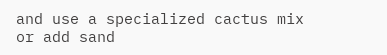and use a specialized cactus mix or add sand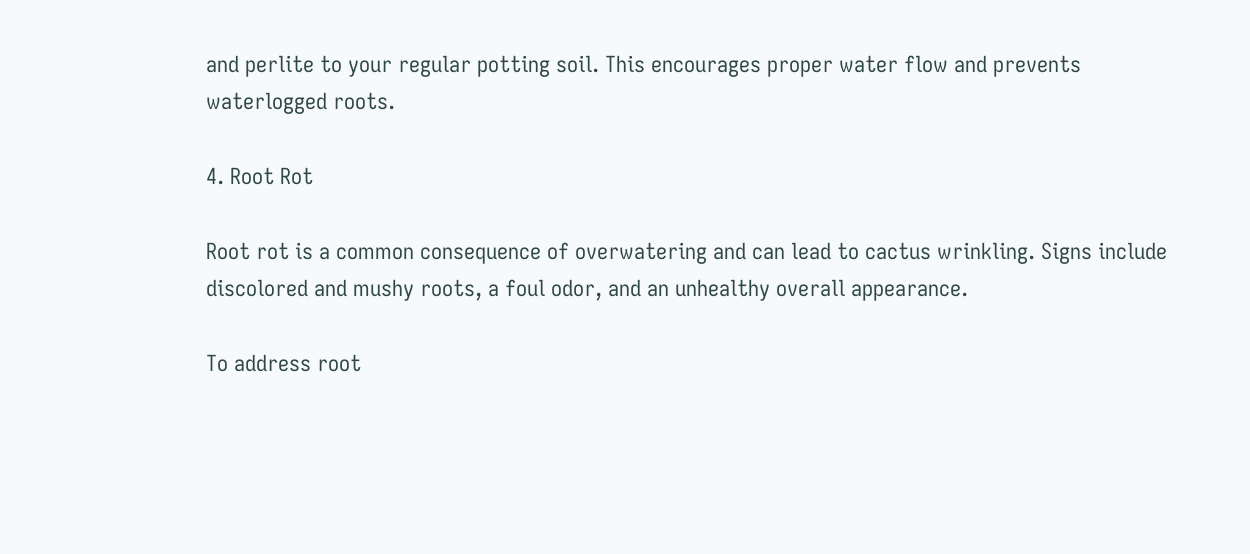and perlite to your regular potting soil. This encourages proper water flow and prevents waterlogged roots.

4. Root Rot

Root rot is a common consequence of overwatering and can lead to cactus wrinkling. Signs include discolored and mushy roots, a foul odor, and an unhealthy overall appearance.

To address root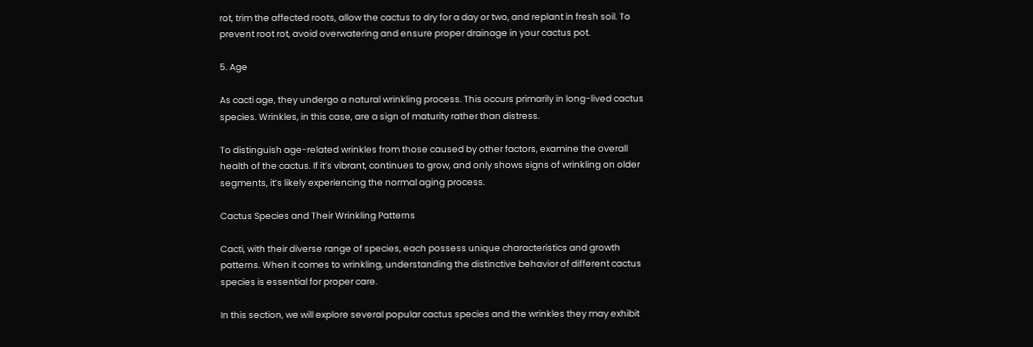rot, trim the affected roots, allow the cactus to dry for a day or two, and replant in fresh soil. To prevent root rot, avoid overwatering and ensure proper drainage in your cactus pot.

5. Age

As cacti age, they undergo a natural wrinkling process. This occurs primarily in long-lived cactus species. Wrinkles, in this case, are a sign of maturity rather than distress.

To distinguish age-related wrinkles from those caused by other factors, examine the overall health of the cactus. If it’s vibrant, continues to grow, and only shows signs of wrinkling on older segments, it’s likely experiencing the normal aging process.

Cactus Species and Their Wrinkling Patterns

Cacti, with their diverse range of species, each possess unique characteristics and growth patterns. When it comes to wrinkling, understanding the distinctive behavior of different cactus species is essential for proper care.

In this section, we will explore several popular cactus species and the wrinkles they may exhibit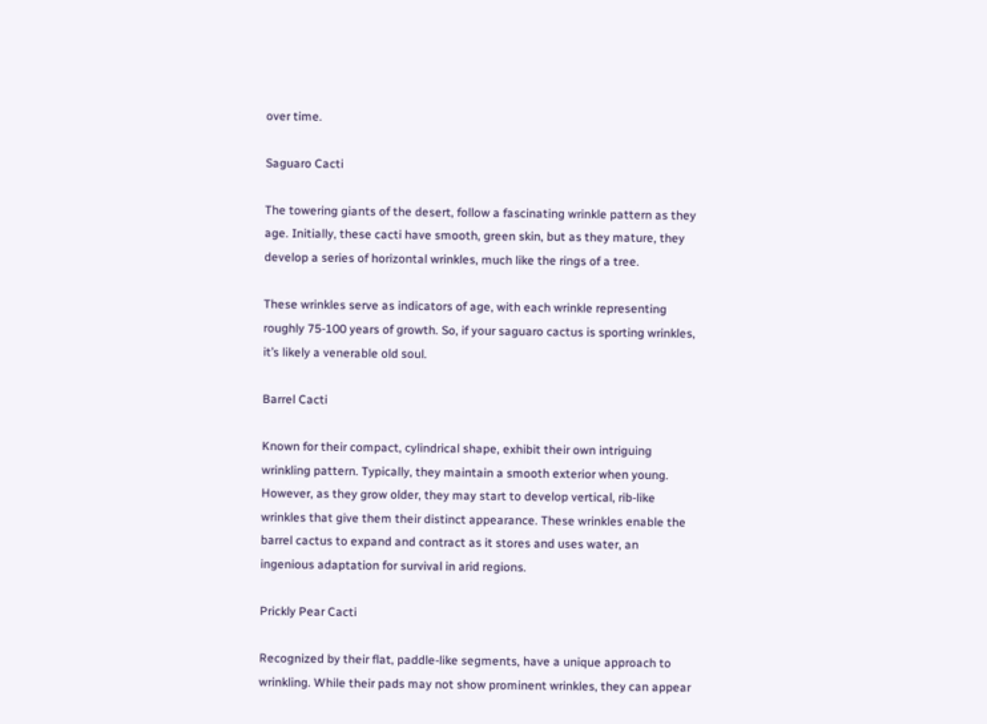over time.

Saguaro Cacti

The towering giants of the desert, follow a fascinating wrinkle pattern as they age. Initially, these cacti have smooth, green skin, but as they mature, they develop a series of horizontal wrinkles, much like the rings of a tree.

These wrinkles serve as indicators of age, with each wrinkle representing roughly 75-100 years of growth. So, if your saguaro cactus is sporting wrinkles, it’s likely a venerable old soul.

Barrel Cacti

Known for their compact, cylindrical shape, exhibit their own intriguing wrinkling pattern. Typically, they maintain a smooth exterior when young. However, as they grow older, they may start to develop vertical, rib-like wrinkles that give them their distinct appearance. These wrinkles enable the barrel cactus to expand and contract as it stores and uses water, an ingenious adaptation for survival in arid regions.

Prickly Pear Cacti

Recognized by their flat, paddle-like segments, have a unique approach to wrinkling. While their pads may not show prominent wrinkles, they can appear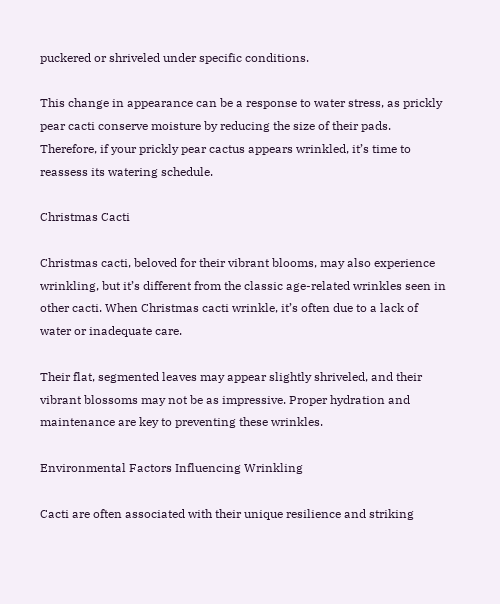puckered or shriveled under specific conditions.

This change in appearance can be a response to water stress, as prickly pear cacti conserve moisture by reducing the size of their pads. Therefore, if your prickly pear cactus appears wrinkled, it’s time to reassess its watering schedule.

Christmas Cacti

Christmas cacti, beloved for their vibrant blooms, may also experience wrinkling, but it’s different from the classic age-related wrinkles seen in other cacti. When Christmas cacti wrinkle, it’s often due to a lack of water or inadequate care.

Their flat, segmented leaves may appear slightly shriveled, and their vibrant blossoms may not be as impressive. Proper hydration and maintenance are key to preventing these wrinkles.

Environmental Factors Influencing Wrinkling

Cacti are often associated with their unique resilience and striking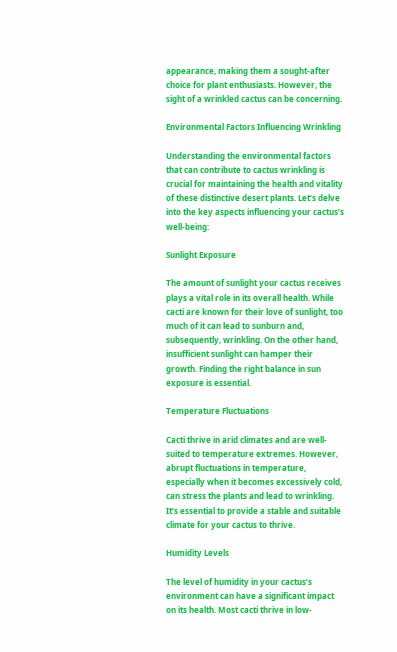appearance, making them a sought-after choice for plant enthusiasts. However, the sight of a wrinkled cactus can be concerning.

Environmental Factors Influencing Wrinkling

Understanding the environmental factors that can contribute to cactus wrinkling is crucial for maintaining the health and vitality of these distinctive desert plants. Let’s delve into the key aspects influencing your cactus’s well-being:

Sunlight Exposure

The amount of sunlight your cactus receives plays a vital role in its overall health. While cacti are known for their love of sunlight, too much of it can lead to sunburn and, subsequently, wrinkling. On the other hand, insufficient sunlight can hamper their growth. Finding the right balance in sun exposure is essential.

Temperature Fluctuations

Cacti thrive in arid climates and are well-suited to temperature extremes. However, abrupt fluctuations in temperature, especially when it becomes excessively cold, can stress the plants and lead to wrinkling. It’s essential to provide a stable and suitable climate for your cactus to thrive.

Humidity Levels

The level of humidity in your cactus’s environment can have a significant impact on its health. Most cacti thrive in low-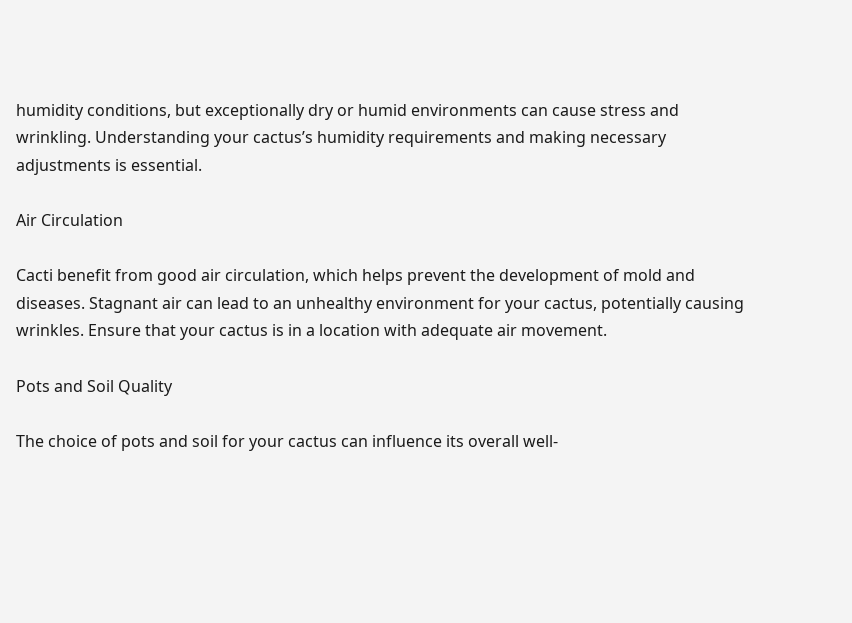humidity conditions, but exceptionally dry or humid environments can cause stress and wrinkling. Understanding your cactus’s humidity requirements and making necessary adjustments is essential.

Air Circulation

Cacti benefit from good air circulation, which helps prevent the development of mold and diseases. Stagnant air can lead to an unhealthy environment for your cactus, potentially causing wrinkles. Ensure that your cactus is in a location with adequate air movement.

Pots and Soil Quality

The choice of pots and soil for your cactus can influence its overall well-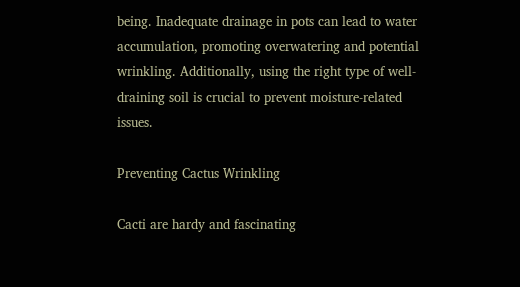being. Inadequate drainage in pots can lead to water accumulation, promoting overwatering and potential wrinkling. Additionally, using the right type of well-draining soil is crucial to prevent moisture-related issues.

Preventing Cactus Wrinkling

Cacti are hardy and fascinating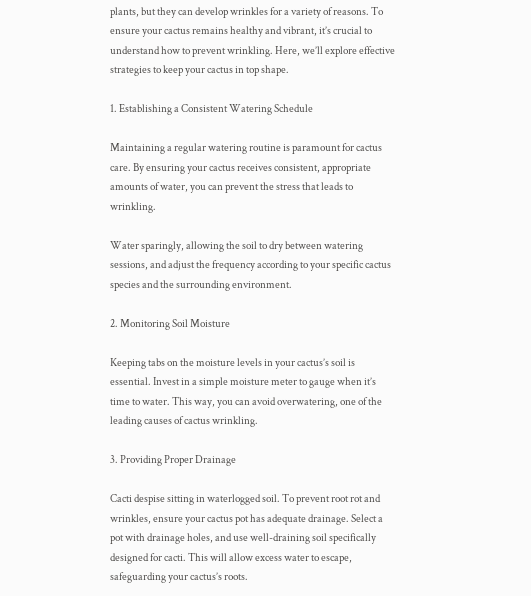plants, but they can develop wrinkles for a variety of reasons. To ensure your cactus remains healthy and vibrant, it’s crucial to understand how to prevent wrinkling. Here, we’ll explore effective strategies to keep your cactus in top shape.

1. Establishing a Consistent Watering Schedule

Maintaining a regular watering routine is paramount for cactus care. By ensuring your cactus receives consistent, appropriate amounts of water, you can prevent the stress that leads to wrinkling.

Water sparingly, allowing the soil to dry between watering sessions, and adjust the frequency according to your specific cactus species and the surrounding environment.

2. Monitoring Soil Moisture

Keeping tabs on the moisture levels in your cactus’s soil is essential. Invest in a simple moisture meter to gauge when it’s time to water. This way, you can avoid overwatering, one of the leading causes of cactus wrinkling.

3. Providing Proper Drainage

Cacti despise sitting in waterlogged soil. To prevent root rot and wrinkles, ensure your cactus pot has adequate drainage. Select a pot with drainage holes, and use well-draining soil specifically designed for cacti. This will allow excess water to escape, safeguarding your cactus’s roots.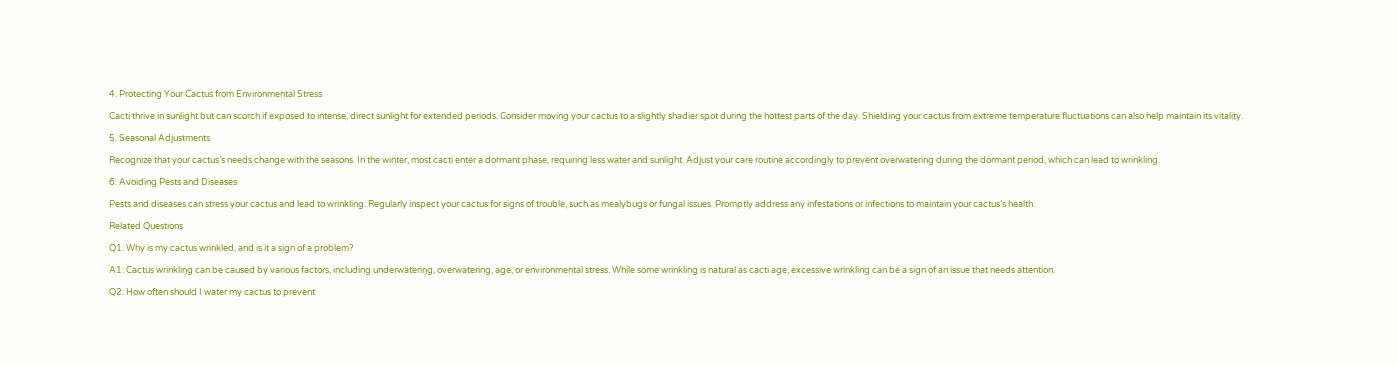4. Protecting Your Cactus from Environmental Stress

Cacti thrive in sunlight but can scorch if exposed to intense, direct sunlight for extended periods. Consider moving your cactus to a slightly shadier spot during the hottest parts of the day. Shielding your cactus from extreme temperature fluctuations can also help maintain its vitality.

5. Seasonal Adjustments

Recognize that your cactus’s needs change with the seasons. In the winter, most cacti enter a dormant phase, requiring less water and sunlight. Adjust your care routine accordingly to prevent overwatering during the dormant period, which can lead to wrinkling.

6. Avoiding Pests and Diseases

Pests and diseases can stress your cactus and lead to wrinkling. Regularly inspect your cactus for signs of trouble, such as mealybugs or fungal issues. Promptly address any infestations or infections to maintain your cactus’s health.

Related Questions

Q1: Why is my cactus wrinkled, and is it a sign of a problem?

A1: Cactus wrinkling can be caused by various factors, including underwatering, overwatering, age, or environmental stress. While some wrinkling is natural as cacti age, excessive wrinkling can be a sign of an issue that needs attention.

Q2: How often should I water my cactus to prevent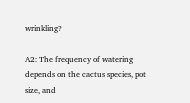wrinkling?

A2: The frequency of watering depends on the cactus species, pot size, and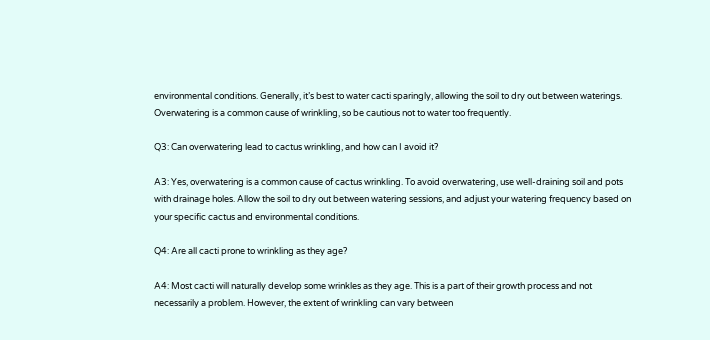environmental conditions. Generally, it’s best to water cacti sparingly, allowing the soil to dry out between waterings. Overwatering is a common cause of wrinkling, so be cautious not to water too frequently.

Q3: Can overwatering lead to cactus wrinkling, and how can I avoid it?

A3: Yes, overwatering is a common cause of cactus wrinkling. To avoid overwatering, use well-draining soil and pots with drainage holes. Allow the soil to dry out between watering sessions, and adjust your watering frequency based on your specific cactus and environmental conditions.

Q4: Are all cacti prone to wrinkling as they age?

A4: Most cacti will naturally develop some wrinkles as they age. This is a part of their growth process and not necessarily a problem. However, the extent of wrinkling can vary between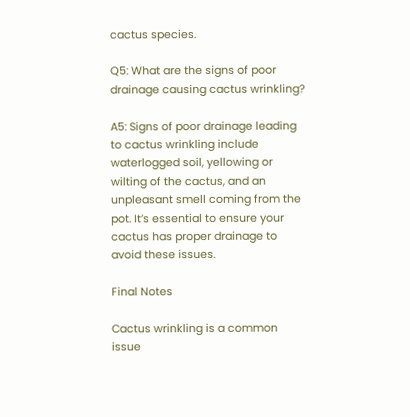cactus species.

Q5: What are the signs of poor drainage causing cactus wrinkling?

A5: Signs of poor drainage leading to cactus wrinkling include waterlogged soil, yellowing or wilting of the cactus, and an unpleasant smell coming from the pot. It’s essential to ensure your cactus has proper drainage to avoid these issues.

Final Notes

Cactus wrinkling is a common issue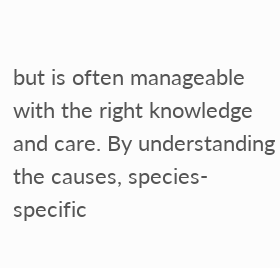but is often manageable with the right knowledge and care. By understanding the causes, species-specific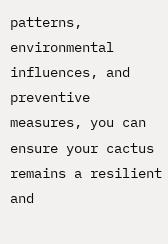patterns, environmental influences, and preventive measures, you can ensure your cactus remains a resilient and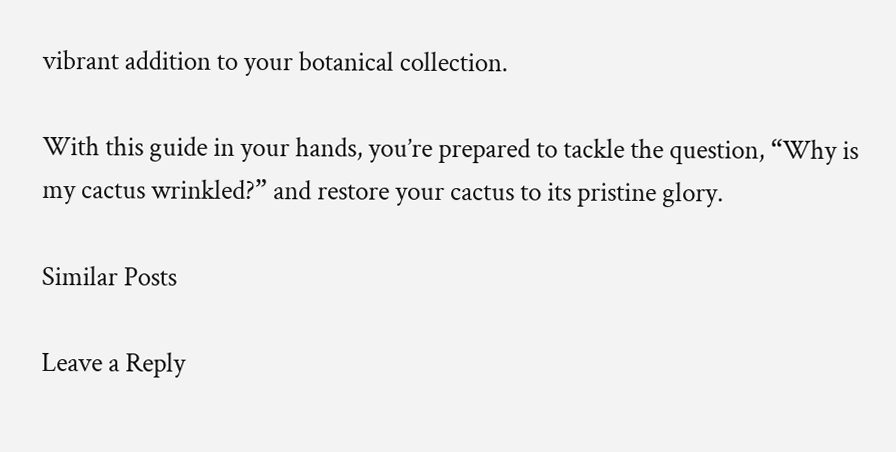vibrant addition to your botanical collection.

With this guide in your hands, you’re prepared to tackle the question, “Why is my cactus wrinkled?” and restore your cactus to its pristine glory.

Similar Posts

Leave a Reply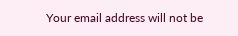Your email address will not be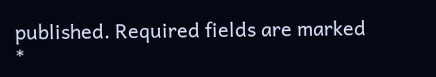published. Required fields are marked *